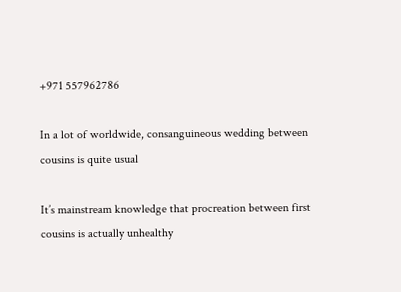+971 557962786

In a lot of worldwide, consanguineous wedding between cousins is quite usual

It’s mainstream knowledge that procreation between first cousins is actually unhealthy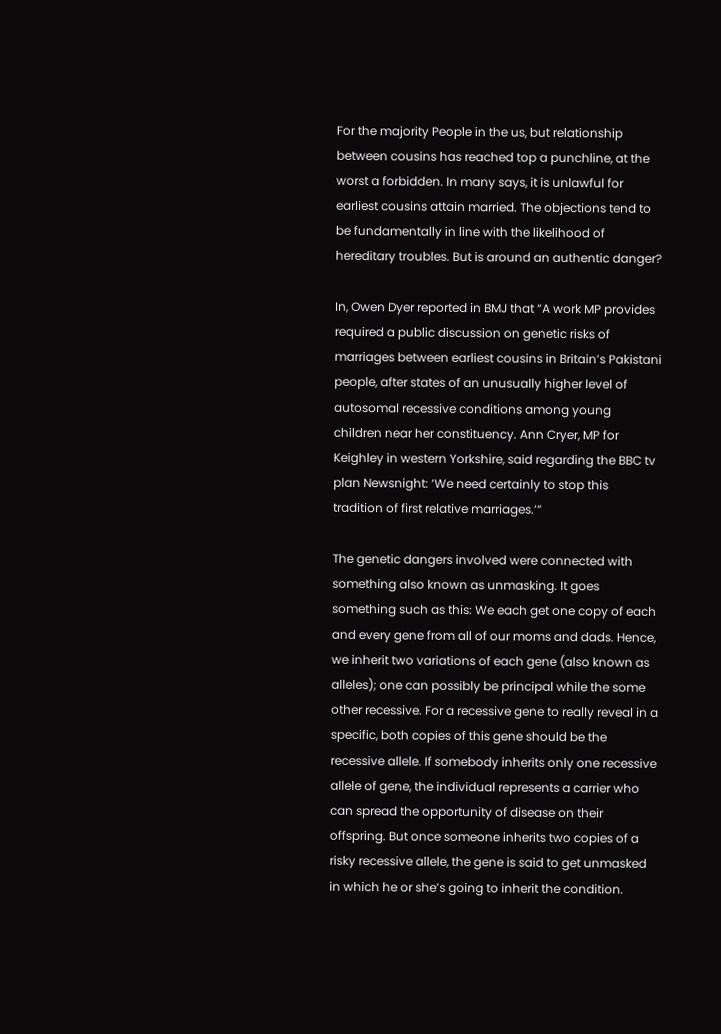For the majority People in the us, but relationship between cousins has reached top a punchline, at the worst a forbidden. In many says, it is unlawful for earliest cousins attain married. The objections tend to be fundamentally in line with the likelihood of hereditary troubles. But is around an authentic danger?

In, Owen Dyer reported in BMJ that “A work MP provides required a public discussion on genetic risks of marriages between earliest cousins in Britain’s Pakistani people, after states of an unusually higher level of autosomal recessive conditions among young children near her constituency. Ann Cryer, MP for Keighley in western Yorkshire, said regarding the BBC tv plan Newsnight: ‘We need certainly to stop this tradition of first relative marriages.’”

The genetic dangers involved were connected with something also known as unmasking. It goes something such as this: We each get one copy of each and every gene from all of our moms and dads. Hence, we inherit two variations of each gene (also known as alleles); one can possibly be principal while the some other recessive. For a recessive gene to really reveal in a specific, both copies of this gene should be the recessive allele. If somebody inherits only one recessive allele of gene, the individual represents a carrier who can spread the opportunity of disease on their offspring. But once someone inherits two copies of a risky recessive allele, the gene is said to get unmasked in which he or she’s going to inherit the condition.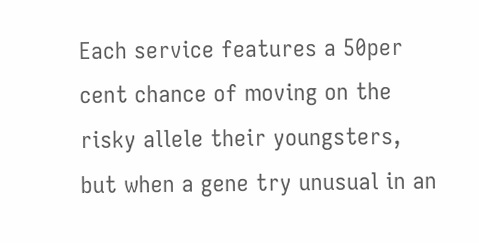Each service features a 50per cent chance of moving on the risky allele their youngsters, but when a gene try unusual in an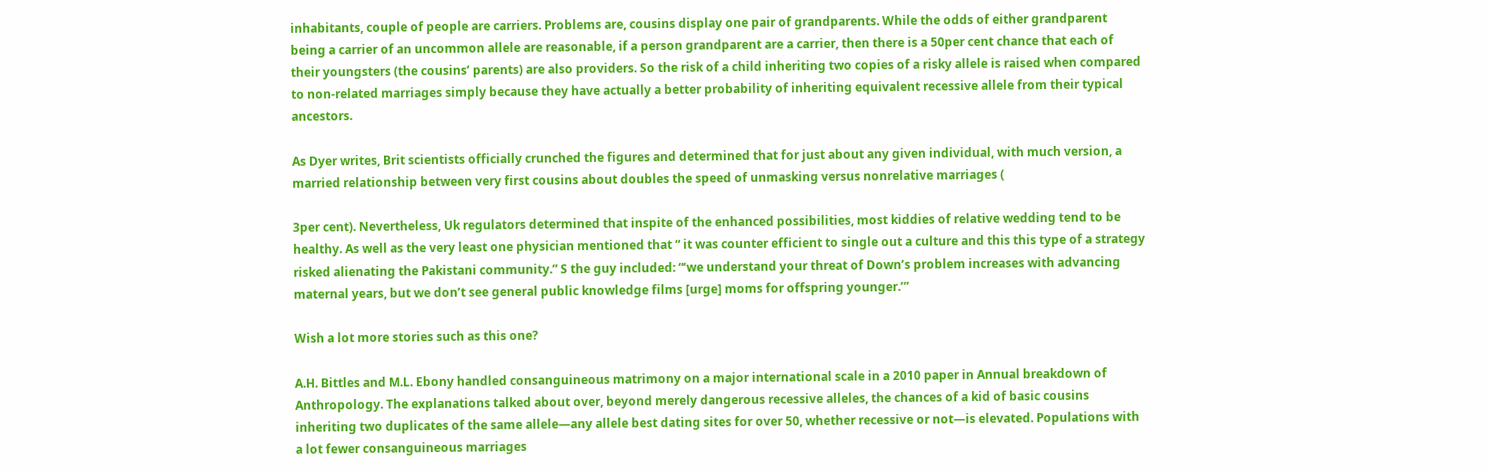inhabitants, couple of people are carriers. Problems are, cousins display one pair of grandparents. While the odds of either grandparent being a carrier of an uncommon allele are reasonable, if a person grandparent are a carrier, then there is a 50per cent chance that each of their youngsters (the cousins’ parents) are also providers. So the risk of a child inheriting two copies of a risky allele is raised when compared to non-related marriages simply because they have actually a better probability of inheriting equivalent recessive allele from their typical ancestors.

As Dyer writes, Brit scientists officially crunched the figures and determined that for just about any given individual, with much version, a married relationship between very first cousins about doubles the speed of unmasking versus nonrelative marriages (

3per cent). Nevertheless, Uk regulators determined that inspite of the enhanced possibilities, most kiddies of relative wedding tend to be healthy. As well as the very least one physician mentioned that “ it was counter efficient to single out a culture and this this type of a strategy risked alienating the Pakistani community.” S the guy included: “‘we understand your threat of Down’s problem increases with advancing maternal years, but we don’t see general public knowledge films [urge] moms for offspring younger.’”

Wish a lot more stories such as this one?

A.H. Bittles and M.L. Ebony handled consanguineous matrimony on a major international scale in a 2010 paper in Annual breakdown of Anthropology. The explanations talked about over, beyond merely dangerous recessive alleles, the chances of a kid of basic cousins inheriting two duplicates of the same allele—any allele best dating sites for over 50, whether recessive or not—is elevated. Populations with a lot fewer consanguineous marriages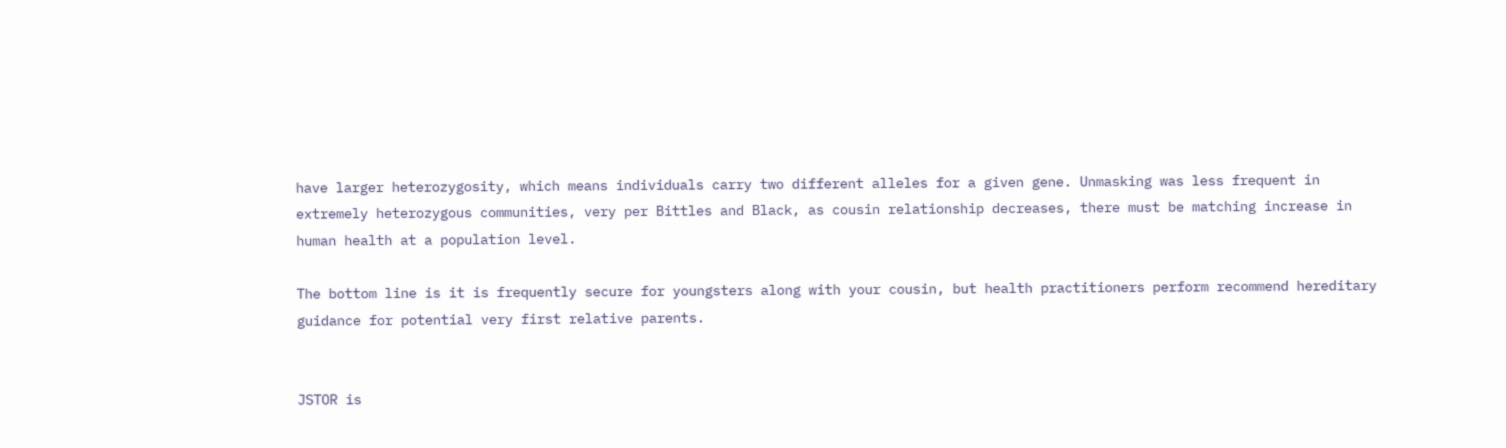have larger heterozygosity, which means individuals carry two different alleles for a given gene. Unmasking was less frequent in extremely heterozygous communities, very per Bittles and Black, as cousin relationship decreases, there must be matching increase in human health at a population level.

The bottom line is it is frequently secure for youngsters along with your cousin, but health practitioners perform recommend hereditary guidance for potential very first relative parents.


JSTOR is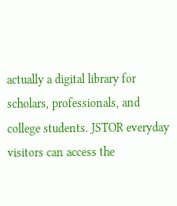actually a digital library for scholars, professionals, and college students. JSTOR everyday visitors can access the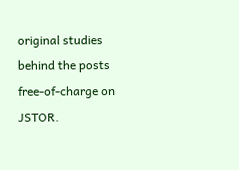original studies behind the posts free-of-charge on JSTOR.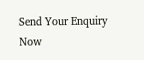Send Your Enquiry Now